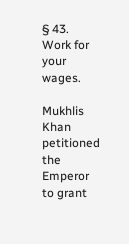§ 43. Work for your wages.

Mukhlis Khan petitioned the Emperor to grant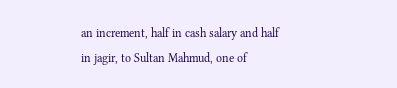an increment, half in cash salary and half in jagir, to Sultan Mahmud, one of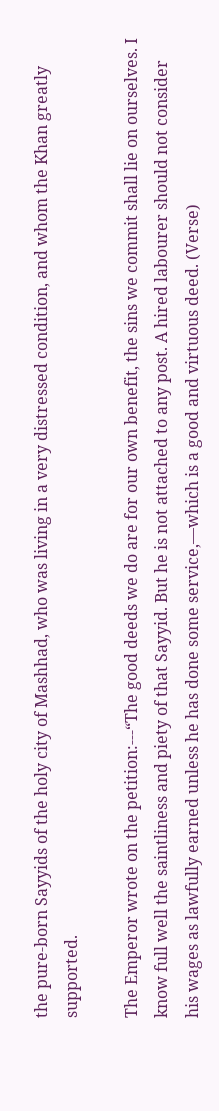the pure-born Sayyids of the holy city of Mashhad, who was living in a very distressed condition, and whom the Khan greatly supported.

The Emperor wrote on the petition:---“The good deeds we do are for our own benefit, the sins we commit shall lie on ourselves. I know full well the saintliness and piety of that Sayyid. But he is not attached to any post. A hired labourer should not consider his wages as lawfully earned unless he has done some service,—which is a good and virtuous deed. (Verse)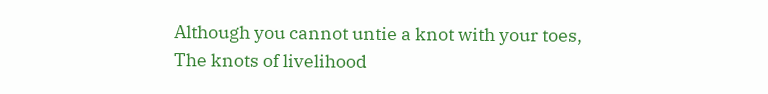Although you cannot untie a knot with your toes,
The knots of livelihood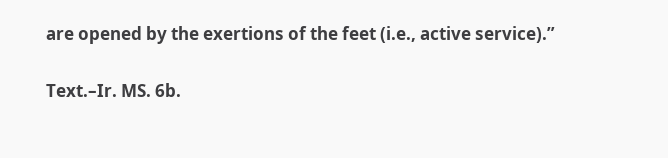are opened by the exertions of the feet (i.e., active service).”

Text.–Ir. MS. 6b.